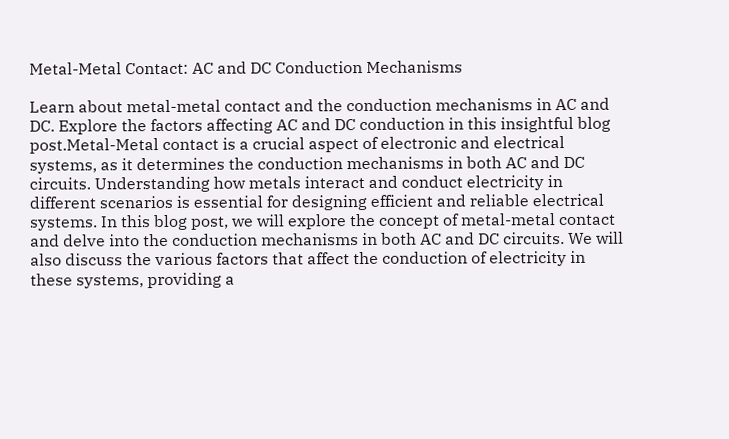Metal-Metal Contact: AC and DC Conduction Mechanisms

Learn about metal-metal contact and the conduction mechanisms in AC and DC. Explore the factors affecting AC and DC conduction in this insightful blog post.Metal-Metal contact is a crucial aspect of electronic and electrical systems, as it determines the conduction mechanisms in both AC and DC circuits. Understanding how metals interact and conduct electricity in different scenarios is essential for designing efficient and reliable electrical systems. In this blog post, we will explore the concept of metal-metal contact and delve into the conduction mechanisms in both AC and DC circuits. We will also discuss the various factors that affect the conduction of electricity in these systems, providing a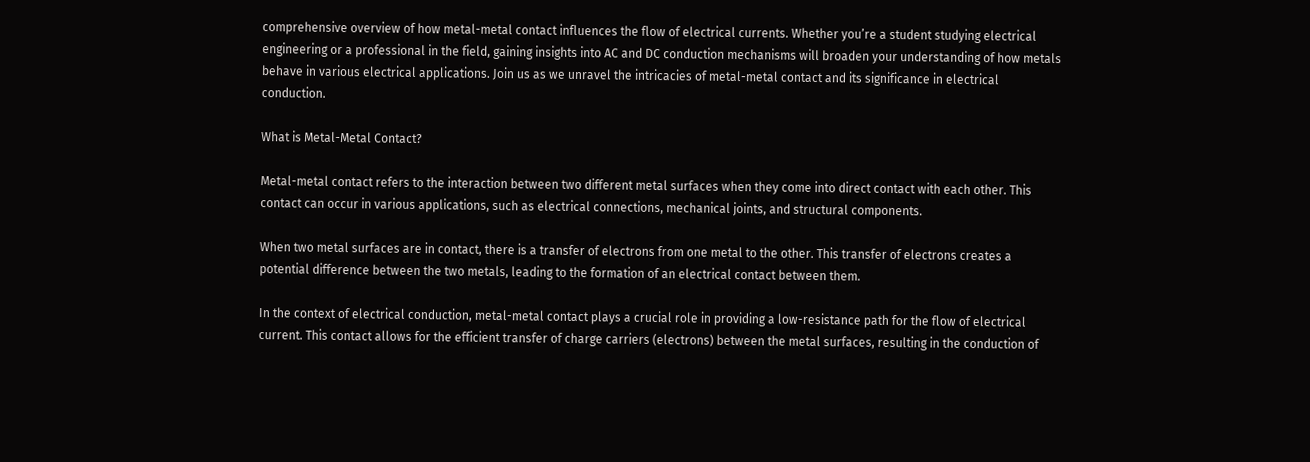comprehensive overview of how metal-metal contact influences the flow of electrical currents. Whether you’re a student studying electrical engineering or a professional in the field, gaining insights into AC and DC conduction mechanisms will broaden your understanding of how metals behave in various electrical applications. Join us as we unravel the intricacies of metal-metal contact and its significance in electrical conduction.

What is Metal-Metal Contact?

Metal-metal contact refers to the interaction between two different metal surfaces when they come into direct contact with each other. This contact can occur in various applications, such as electrical connections, mechanical joints, and structural components.

When two metal surfaces are in contact, there is a transfer of electrons from one metal to the other. This transfer of electrons creates a potential difference between the two metals, leading to the formation of an electrical contact between them.

In the context of electrical conduction, metal-metal contact plays a crucial role in providing a low-resistance path for the flow of electrical current. This contact allows for the efficient transfer of charge carriers (electrons) between the metal surfaces, resulting in the conduction of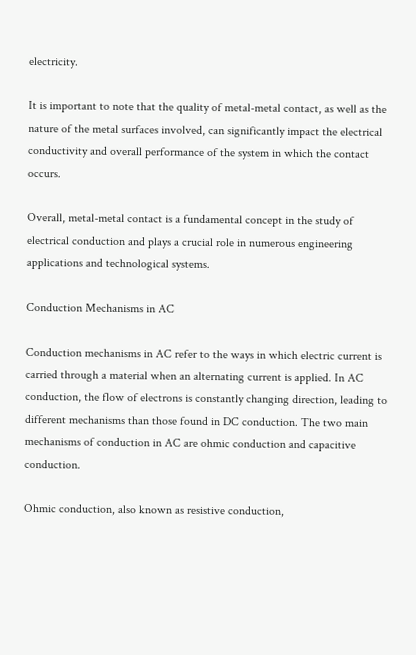electricity.

It is important to note that the quality of metal-metal contact, as well as the nature of the metal surfaces involved, can significantly impact the electrical conductivity and overall performance of the system in which the contact occurs.

Overall, metal-metal contact is a fundamental concept in the study of electrical conduction and plays a crucial role in numerous engineering applications and technological systems.

Conduction Mechanisms in AC

Conduction mechanisms in AC refer to the ways in which electric current is carried through a material when an alternating current is applied. In AC conduction, the flow of electrons is constantly changing direction, leading to different mechanisms than those found in DC conduction. The two main mechanisms of conduction in AC are ohmic conduction and capacitive conduction.

Ohmic conduction, also known as resistive conduction,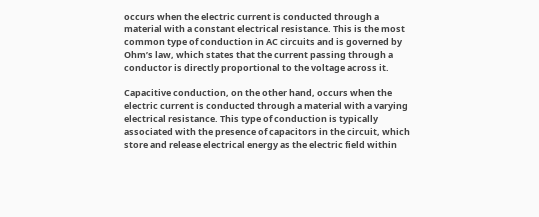occurs when the electric current is conducted through a material with a constant electrical resistance. This is the most common type of conduction in AC circuits and is governed by Ohm’s law, which states that the current passing through a conductor is directly proportional to the voltage across it.

Capacitive conduction, on the other hand, occurs when the electric current is conducted through a material with a varying electrical resistance. This type of conduction is typically associated with the presence of capacitors in the circuit, which store and release electrical energy as the electric field within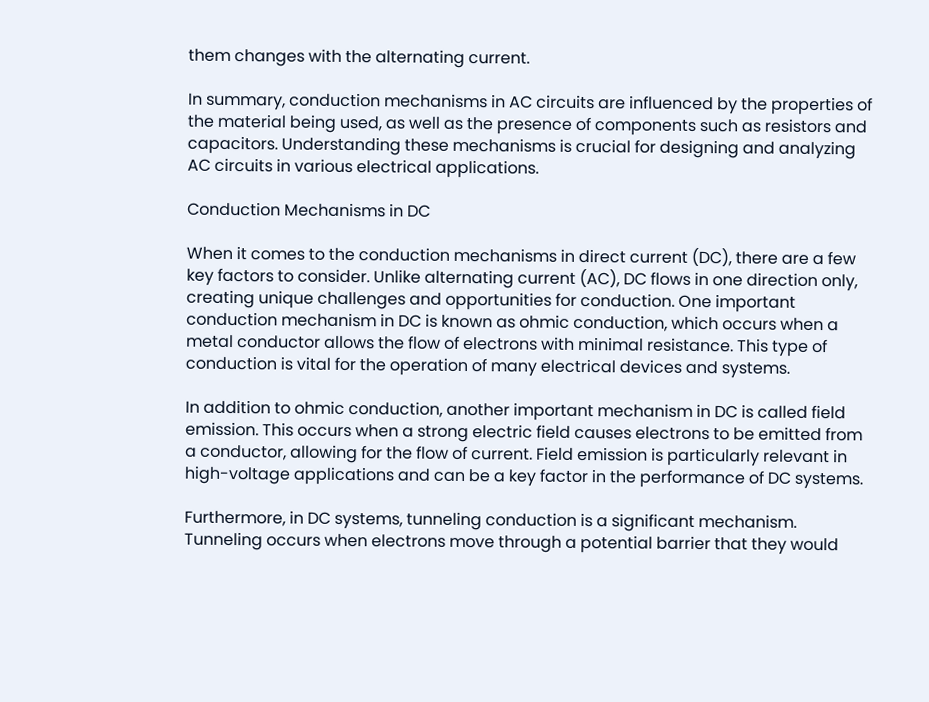them changes with the alternating current.

In summary, conduction mechanisms in AC circuits are influenced by the properties of the material being used, as well as the presence of components such as resistors and capacitors. Understanding these mechanisms is crucial for designing and analyzing AC circuits in various electrical applications.

Conduction Mechanisms in DC

When it comes to the conduction mechanisms in direct current (DC), there are a few key factors to consider. Unlike alternating current (AC), DC flows in one direction only, creating unique challenges and opportunities for conduction. One important conduction mechanism in DC is known as ohmic conduction, which occurs when a metal conductor allows the flow of electrons with minimal resistance. This type of conduction is vital for the operation of many electrical devices and systems.

In addition to ohmic conduction, another important mechanism in DC is called field emission. This occurs when a strong electric field causes electrons to be emitted from a conductor, allowing for the flow of current. Field emission is particularly relevant in high-voltage applications and can be a key factor in the performance of DC systems.

Furthermore, in DC systems, tunneling conduction is a significant mechanism. Tunneling occurs when electrons move through a potential barrier that they would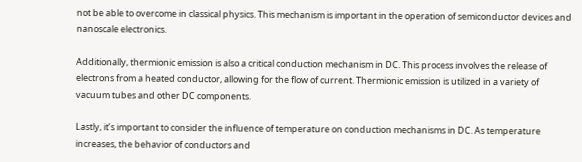not be able to overcome in classical physics. This mechanism is important in the operation of semiconductor devices and nanoscale electronics.

Additionally, thermionic emission is also a critical conduction mechanism in DC. This process involves the release of electrons from a heated conductor, allowing for the flow of current. Thermionic emission is utilized in a variety of vacuum tubes and other DC components.

Lastly, it’s important to consider the influence of temperature on conduction mechanisms in DC. As temperature increases, the behavior of conductors and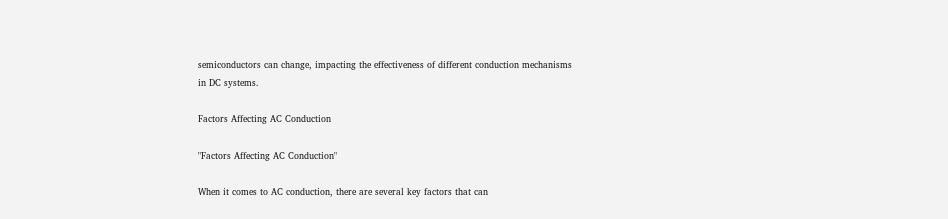semiconductors can change, impacting the effectiveness of different conduction mechanisms in DC systems.

Factors Affecting AC Conduction

"Factors Affecting AC Conduction"

When it comes to AC conduction, there are several key factors that can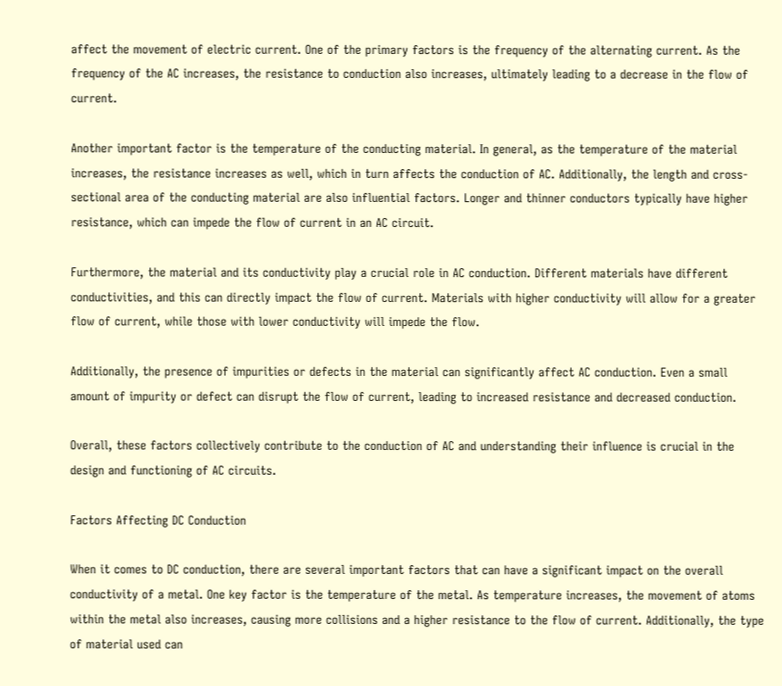affect the movement of electric current. One of the primary factors is the frequency of the alternating current. As the frequency of the AC increases, the resistance to conduction also increases, ultimately leading to a decrease in the flow of current.

Another important factor is the temperature of the conducting material. In general, as the temperature of the material increases, the resistance increases as well, which in turn affects the conduction of AC. Additionally, the length and cross-sectional area of the conducting material are also influential factors. Longer and thinner conductors typically have higher resistance, which can impede the flow of current in an AC circuit.

Furthermore, the material and its conductivity play a crucial role in AC conduction. Different materials have different conductivities, and this can directly impact the flow of current. Materials with higher conductivity will allow for a greater flow of current, while those with lower conductivity will impede the flow.

Additionally, the presence of impurities or defects in the material can significantly affect AC conduction. Even a small amount of impurity or defect can disrupt the flow of current, leading to increased resistance and decreased conduction.

Overall, these factors collectively contribute to the conduction of AC and understanding their influence is crucial in the design and functioning of AC circuits.

Factors Affecting DC Conduction

When it comes to DC conduction, there are several important factors that can have a significant impact on the overall conductivity of a metal. One key factor is the temperature of the metal. As temperature increases, the movement of atoms within the metal also increases, causing more collisions and a higher resistance to the flow of current. Additionally, the type of material used can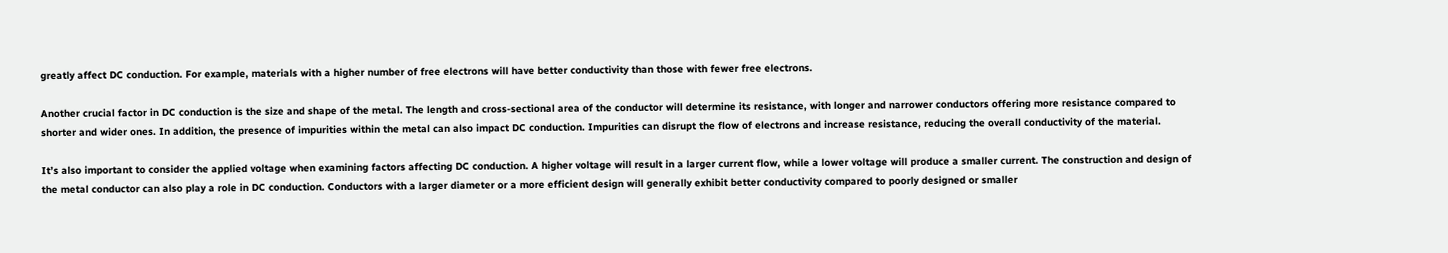greatly affect DC conduction. For example, materials with a higher number of free electrons will have better conductivity than those with fewer free electrons.

Another crucial factor in DC conduction is the size and shape of the metal. The length and cross-sectional area of the conductor will determine its resistance, with longer and narrower conductors offering more resistance compared to shorter and wider ones. In addition, the presence of impurities within the metal can also impact DC conduction. Impurities can disrupt the flow of electrons and increase resistance, reducing the overall conductivity of the material.

It’s also important to consider the applied voltage when examining factors affecting DC conduction. A higher voltage will result in a larger current flow, while a lower voltage will produce a smaller current. The construction and design of the metal conductor can also play a role in DC conduction. Conductors with a larger diameter or a more efficient design will generally exhibit better conductivity compared to poorly designed or smaller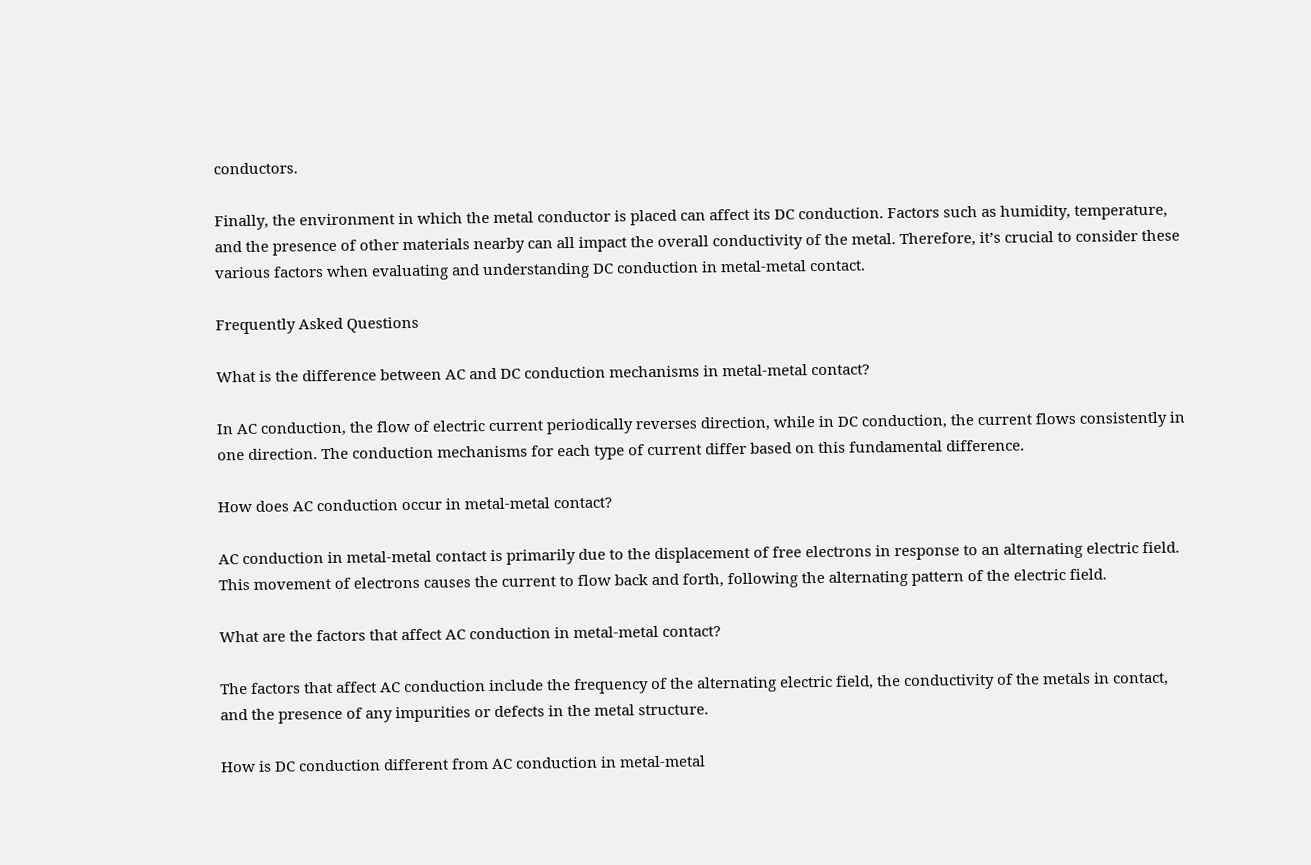conductors.

Finally, the environment in which the metal conductor is placed can affect its DC conduction. Factors such as humidity, temperature, and the presence of other materials nearby can all impact the overall conductivity of the metal. Therefore, it’s crucial to consider these various factors when evaluating and understanding DC conduction in metal-metal contact.

Frequently Asked Questions

What is the difference between AC and DC conduction mechanisms in metal-metal contact?

In AC conduction, the flow of electric current periodically reverses direction, while in DC conduction, the current flows consistently in one direction. The conduction mechanisms for each type of current differ based on this fundamental difference.

How does AC conduction occur in metal-metal contact?

AC conduction in metal-metal contact is primarily due to the displacement of free electrons in response to an alternating electric field. This movement of electrons causes the current to flow back and forth, following the alternating pattern of the electric field.

What are the factors that affect AC conduction in metal-metal contact?

The factors that affect AC conduction include the frequency of the alternating electric field, the conductivity of the metals in contact, and the presence of any impurities or defects in the metal structure.

How is DC conduction different from AC conduction in metal-metal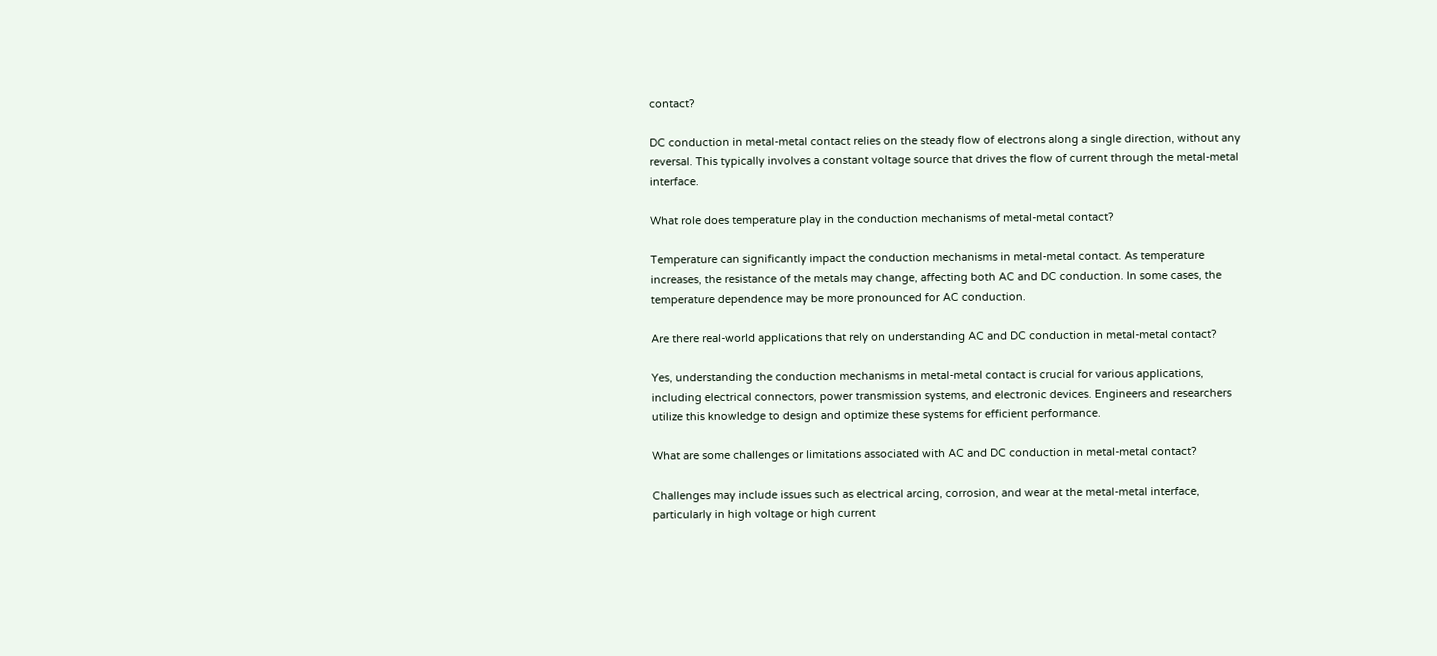contact?

DC conduction in metal-metal contact relies on the steady flow of electrons along a single direction, without any reversal. This typically involves a constant voltage source that drives the flow of current through the metal-metal interface.

What role does temperature play in the conduction mechanisms of metal-metal contact?

Temperature can significantly impact the conduction mechanisms in metal-metal contact. As temperature increases, the resistance of the metals may change, affecting both AC and DC conduction. In some cases, the temperature dependence may be more pronounced for AC conduction.

Are there real-world applications that rely on understanding AC and DC conduction in metal-metal contact?

Yes, understanding the conduction mechanisms in metal-metal contact is crucial for various applications, including electrical connectors, power transmission systems, and electronic devices. Engineers and researchers utilize this knowledge to design and optimize these systems for efficient performance.

What are some challenges or limitations associated with AC and DC conduction in metal-metal contact?

Challenges may include issues such as electrical arcing, corrosion, and wear at the metal-metal interface, particularly in high voltage or high current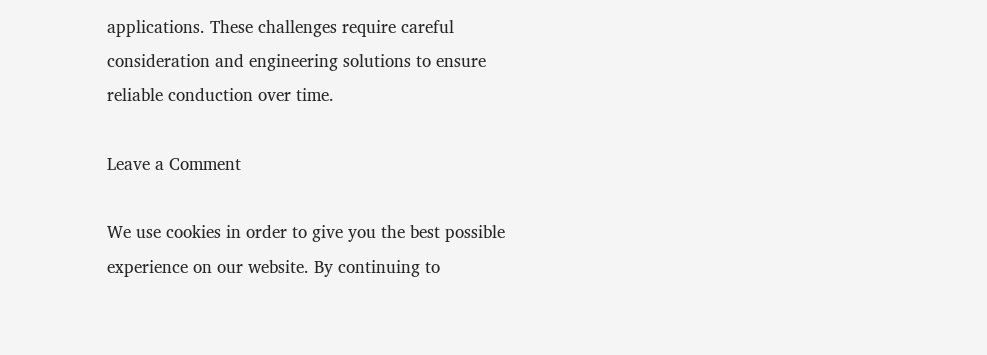applications. These challenges require careful consideration and engineering solutions to ensure reliable conduction over time.

Leave a Comment

We use cookies in order to give you the best possible experience on our website. By continuing to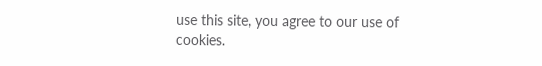use this site, you agree to our use of cookies.